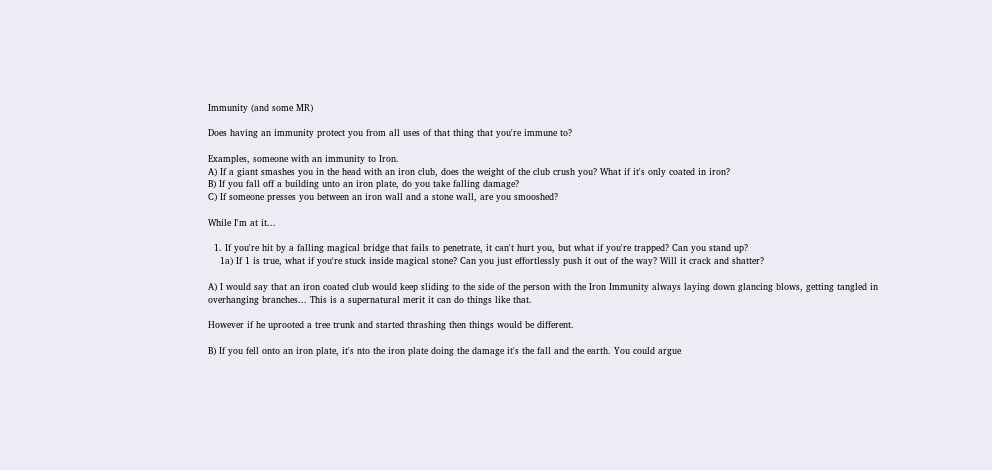Immunity (and some MR)

Does having an immunity protect you from all uses of that thing that you're immune to?

Examples, someone with an immunity to Iron.
A) If a giant smashes you in the head with an iron club, does the weight of the club crush you? What if it's only coated in iron?
B) If you fall off a building unto an iron plate, do you take falling damage?
C) If someone presses you between an iron wall and a stone wall, are you smooshed?

While I'm at it...

  1. If you're hit by a falling magical bridge that fails to penetrate, it can't hurt you, but what if you're trapped? Can you stand up?
    1a) If 1 is true, what if you're stuck inside magical stone? Can you just effortlessly push it out of the way? Will it crack and shatter?

A) I would say that an iron coated club would keep sliding to the side of the person with the Iron Immunity always laying down glancing blows, getting tangled in overhanging branches... This is a supernatural merit it can do things like that.

However if he uprooted a tree trunk and started thrashing then things would be different.

B) If you fell onto an iron plate, it's nto the iron plate doing the damage it's the fall and the earth. You could argue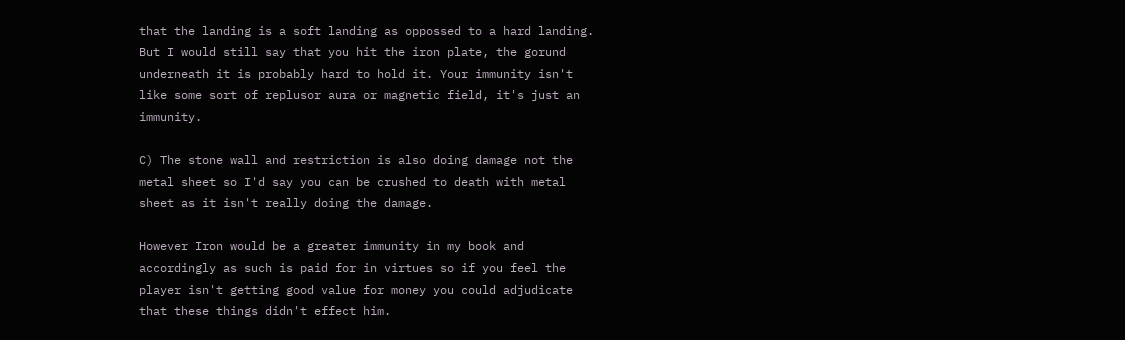that the landing is a soft landing as oppossed to a hard landing. But I would still say that you hit the iron plate, the gorund underneath it is probably hard to hold it. Your immunity isn't like some sort of replusor aura or magnetic field, it's just an immunity.

C) The stone wall and restriction is also doing damage not the metal sheet so I'd say you can be crushed to death with metal sheet as it isn't really doing the damage.

However Iron would be a greater immunity in my book and accordingly as such is paid for in virtues so if you feel the player isn't getting good value for money you could adjudicate that these things didn't effect him.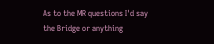As to the MR questions I'd say the Bridge or anything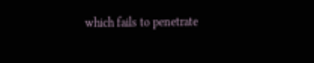which fails to penetrate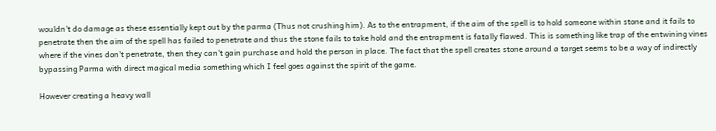wouldn't do damage as these essentially kept out by the parma (Thus not crushing him). As to the entrapment, if the aim of the spell is to hold someone within stone and it fails to penetrate then the aim of the spell has failed to penetrate and thus the stone fails to take hold and the entrapment is fatally flawed. This is something like trap of the entwining vines where if the vines don't penetrate, then they can't gain purchase and hold the person in place. The fact that the spell creates stone around a target seems to be a way of indirectly bypassing Parma with direct magical media something which I feel goes against the spirit of the game.

However creating a heavy wall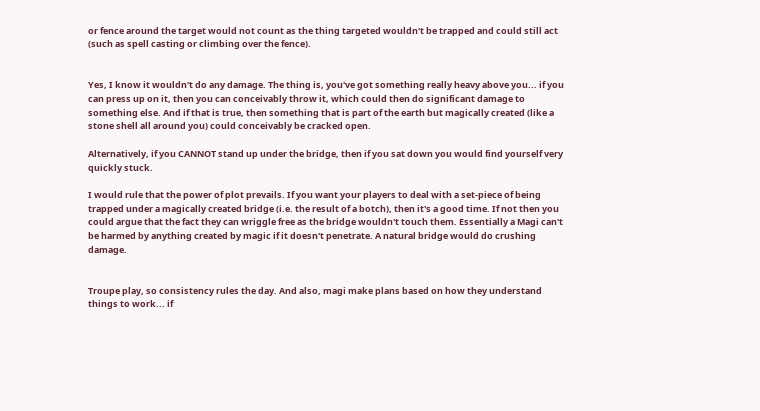or fence around the target would not count as the thing targeted wouldn't be trapped and could still act (such as spell casting or climbing over the fence).


Yes, I know it wouldn't do any damage. The thing is, you've got something really heavy above you... if you can press up on it, then you can conceivably throw it, which could then do significant damage to something else. And if that is true, then something that is part of the earth but magically created (like a stone shell all around you) could conceivably be cracked open.

Alternatively, if you CANNOT stand up under the bridge, then if you sat down you would find yourself very quickly stuck.

I would rule that the power of plot prevails. If you want your players to deal with a set-piece of being trapped under a magically created bridge (i.e. the result of a botch), then it's a good time. If not then you could argue that the fact they can wriggle free as the bridge wouldn't touch them. Essentially a Magi can't be harmed by anything created by magic if it doesn't penetrate. A natural bridge would do crushing damage.


Troupe play, so consistency rules the day. And also, magi make plans based on how they understand things to work... if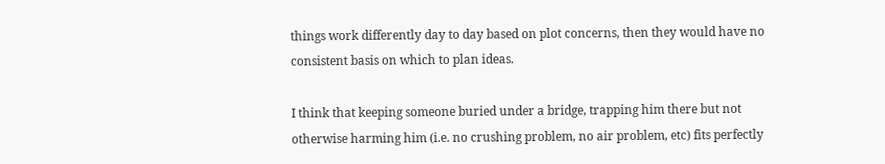things work differently day to day based on plot concerns, then they would have no consistent basis on which to plan ideas.

I think that keeping someone buried under a bridge, trapping him there but not otherwise harming him (i.e. no crushing problem, no air problem, etc) fits perfectly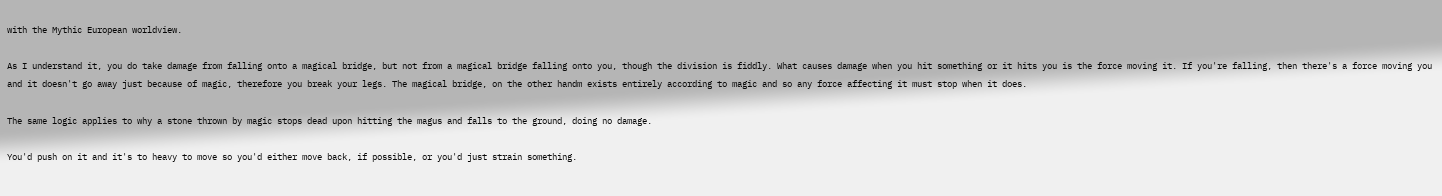with the Mythic European worldview.

As I understand it, you do take damage from falling onto a magical bridge, but not from a magical bridge falling onto you, though the division is fiddly. What causes damage when you hit something or it hits you is the force moving it. If you're falling, then there's a force moving you and it doesn't go away just because of magic, therefore you break your legs. The magical bridge, on the other handm exists entirely according to magic and so any force affecting it must stop when it does.

The same logic applies to why a stone thrown by magic stops dead upon hitting the magus and falls to the ground, doing no damage.

You'd push on it and it's to heavy to move so you'd either move back, if possible, or you'd just strain something.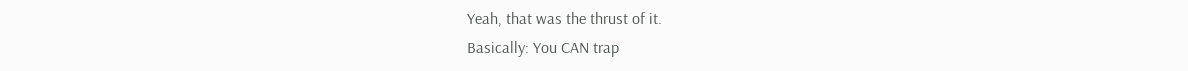Yeah, that was the thrust of it.
Basically: You CAN trap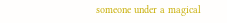someone under a magical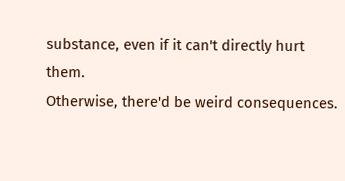substance, even if it can't directly hurt them.
Otherwise, there'd be weird consequences.